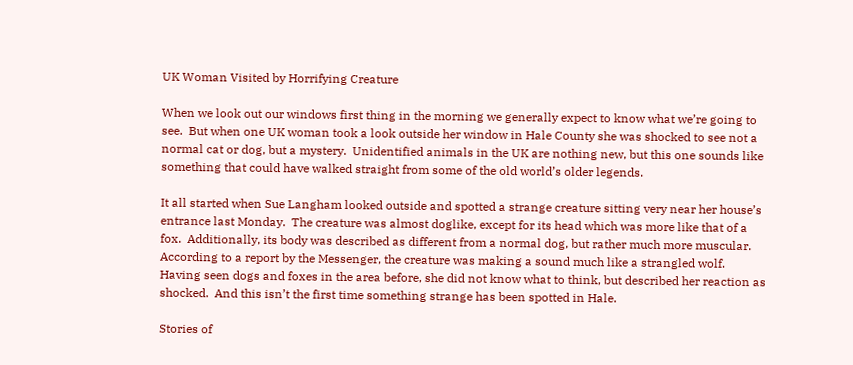UK Woman Visited by Horrifying Creature

When we look out our windows first thing in the morning we generally expect to know what we’re going to see.  But when one UK woman took a look outside her window in Hale County she was shocked to see not a normal cat or dog, but a mystery.  Unidentified animals in the UK are nothing new, but this one sounds like something that could have walked straight from some of the old world’s older legends.

It all started when Sue Langham looked outside and spotted a strange creature sitting very near her house’s entrance last Monday.  The creature was almost doglike, except for its head which was more like that of a fox.  Additionally, its body was described as different from a normal dog, but rather much more muscular.  According to a report by the Messenger, the creature was making a sound much like a strangled wolf.  Having seen dogs and foxes in the area before, she did not know what to think, but described her reaction as shocked.  And this isn’t the first time something strange has been spotted in Hale.

Stories of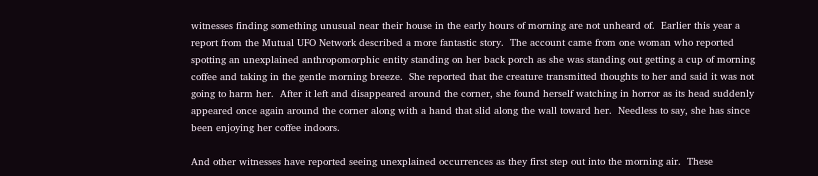witnesses finding something unusual near their house in the early hours of morning are not unheard of.  Earlier this year a report from the Mutual UFO Network described a more fantastic story.  The account came from one woman who reported spotting an unexplained anthropomorphic entity standing on her back porch as she was standing out getting a cup of morning coffee and taking in the gentle morning breeze.  She reported that the creature transmitted thoughts to her and said it was not going to harm her.  After it left and disappeared around the corner, she found herself watching in horror as its head suddenly appeared once again around the corner along with a hand that slid along the wall toward her.  Needless to say, she has since been enjoying her coffee indoors.

And other witnesses have reported seeing unexplained occurrences as they first step out into the morning air.  These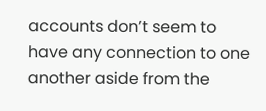accounts don’t seem to have any connection to one another aside from the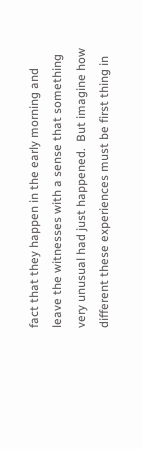fact that they happen in the early morning and leave the witnesses with a sense that something very unusual had just happened.  But imagine how different these experiences must be first thing in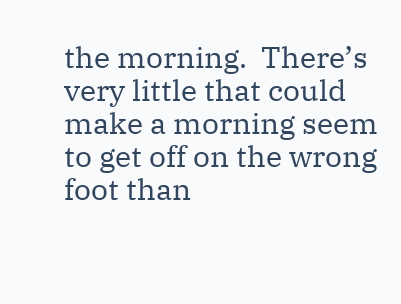the morning.  There’s very little that could make a morning seem to get off on the wrong foot than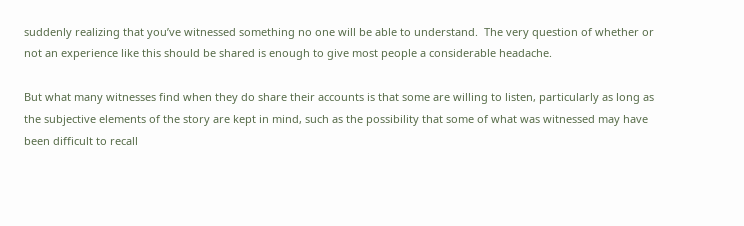suddenly realizing that you’ve witnessed something no one will be able to understand.  The very question of whether or not an experience like this should be shared is enough to give most people a considerable headache.

But what many witnesses find when they do share their accounts is that some are willing to listen, particularly as long as the subjective elements of the story are kept in mind, such as the possibility that some of what was witnessed may have been difficult to recall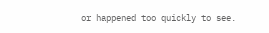or happened too quickly to see.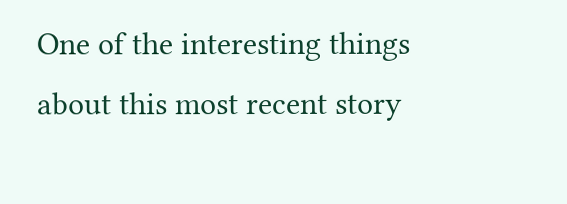One of the interesting things about this most recent story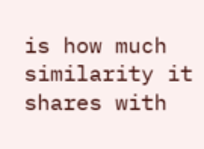is how much similarity it shares with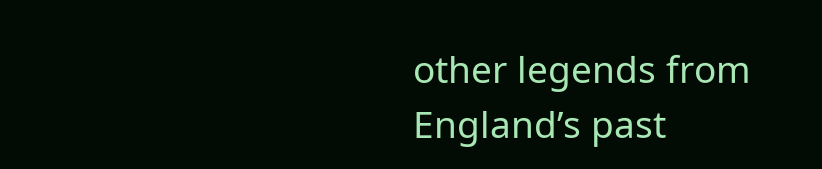other legends from England’s past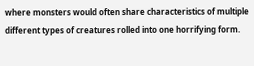where monsters would often share characteristics of multiple different types of creatures rolled into one horrifying form.